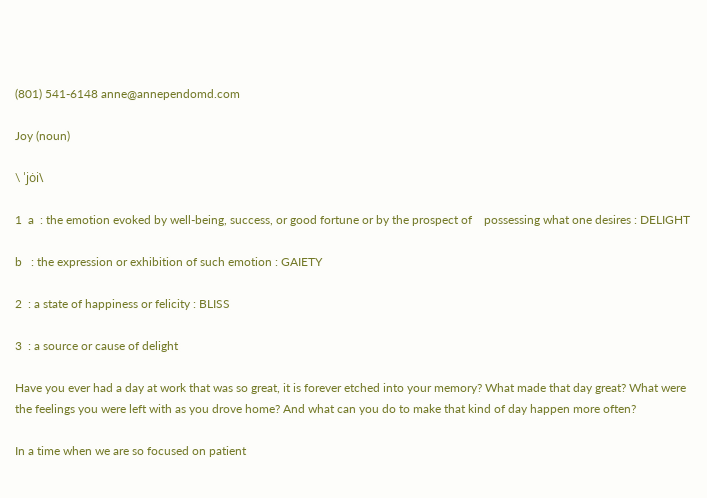(801) 541-6148 anne@annependomd.com

Joy (noun)

\ ˈjȯi\

1  a  : the emotion evoked by well-being, success, or good fortune or by the prospect of    possessing what one desires : DELIGHT

b   : the expression or exhibition of such emotion : GAIETY

2  : a state of happiness or felicity : BLISS

3  : a source or cause of delight

Have you ever had a day at work that was so great, it is forever etched into your memory? What made that day great? What were the feelings you were left with as you drove home? And what can you do to make that kind of day happen more often?

In a time when we are so focused on patient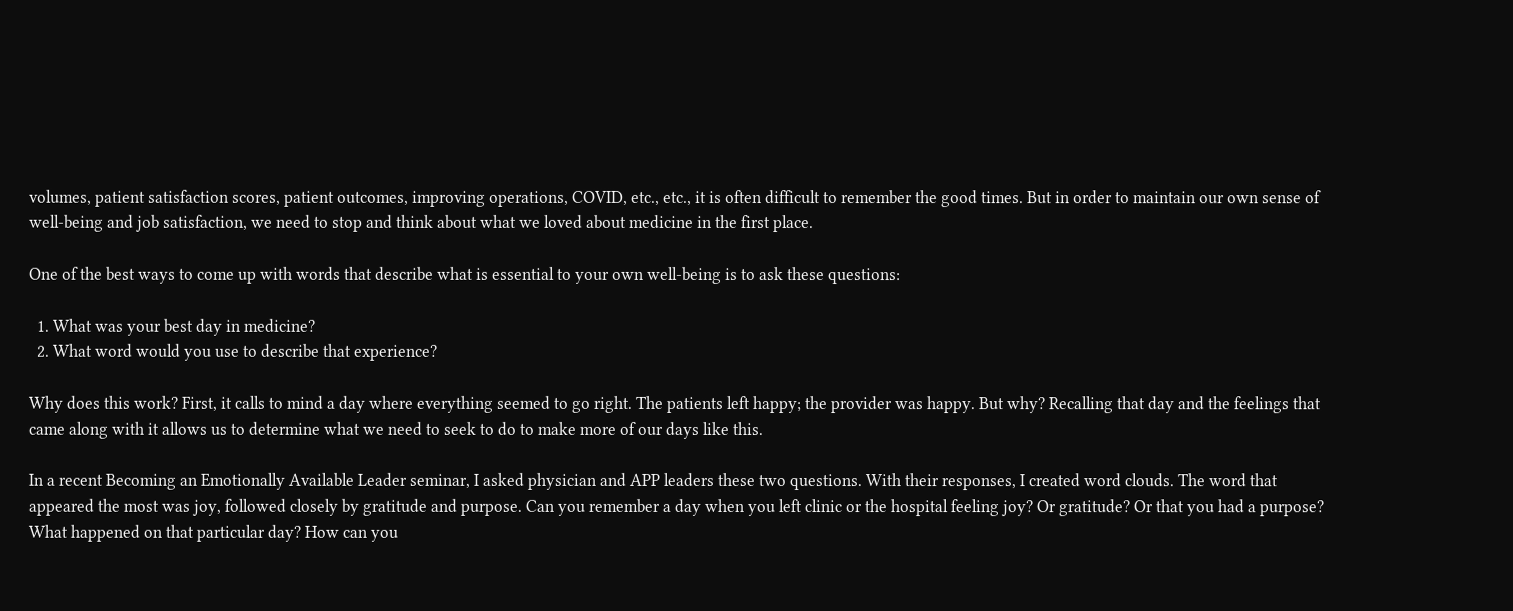volumes, patient satisfaction scores, patient outcomes, improving operations, COVID, etc., etc., it is often difficult to remember the good times. But in order to maintain our own sense of well-being and job satisfaction, we need to stop and think about what we loved about medicine in the first place.

One of the best ways to come up with words that describe what is essential to your own well-being is to ask these questions:

  1. What was your best day in medicine?
  2. What word would you use to describe that experience?

Why does this work? First, it calls to mind a day where everything seemed to go right. The patients left happy; the provider was happy. But why? Recalling that day and the feelings that came along with it allows us to determine what we need to seek to do to make more of our days like this.

In a recent Becoming an Emotionally Available Leader seminar, I asked physician and APP leaders these two questions. With their responses, I created word clouds. The word that appeared the most was joy, followed closely by gratitude and purpose. Can you remember a day when you left clinic or the hospital feeling joy? Or gratitude? Or that you had a purpose? What happened on that particular day? How can you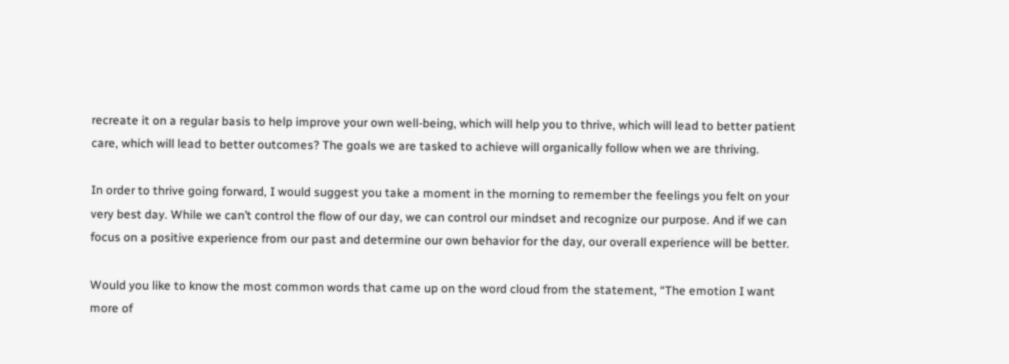recreate it on a regular basis to help improve your own well-being, which will help you to thrive, which will lead to better patient care, which will lead to better outcomes? The goals we are tasked to achieve will organically follow when we are thriving.

In order to thrive going forward, I would suggest you take a moment in the morning to remember the feelings you felt on your very best day. While we can’t control the flow of our day, we can control our mindset and recognize our purpose. And if we can focus on a positive experience from our past and determine our own behavior for the day, our overall experience will be better.

Would you like to know the most common words that came up on the word cloud from the statement, “The emotion I want more of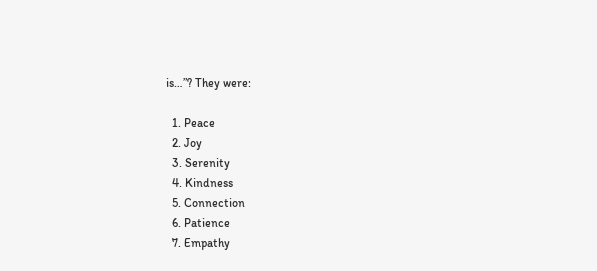is…”? They were:

  1. Peace
  2. Joy
  3. Serenity
  4. Kindness
  5. Connection
  6. Patience
  7. Empathy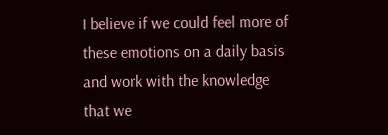I believe if we could feel more of these emotions on a daily basis and work with the knowledge that we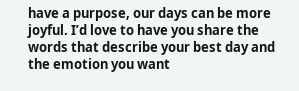have a purpose, our days can be more joyful. I’d love to have you share the words that describe your best day and the emotion you want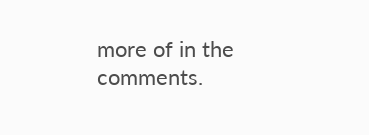more of in the comments.